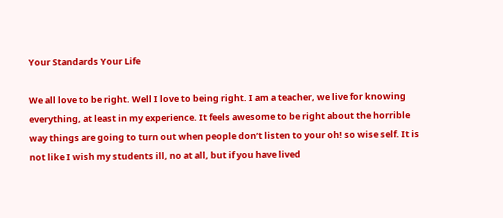Your Standards Your Life

We all love to be right. Well I love to being right. I am a teacher, we live for knowing everything, at least in my experience. It feels awesome to be right about the horrible way things are going to turn out when people don’t listen to your oh! so wise self. It is not like I wish my students ill, no at all, but if you have lived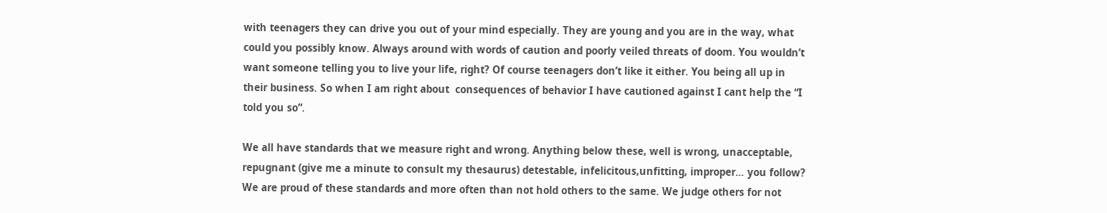with teenagers they can drive you out of your mind especially. They are young and you are in the way, what could you possibly know. Always around with words of caution and poorly veiled threats of doom. You wouldn’t want someone telling you to live your life, right? Of course teenagers don’t like it either. You being all up in their business. So when I am right about  consequences of behavior I have cautioned against I cant help the “I told you so”.

We all have standards that we measure right and wrong. Anything below these, well is wrong, unacceptable, repugnant (give me a minute to consult my thesaurus) detestable, infelicitous,unfitting, improper… you follow? We are proud of these standards and more often than not hold others to the same. We judge others for not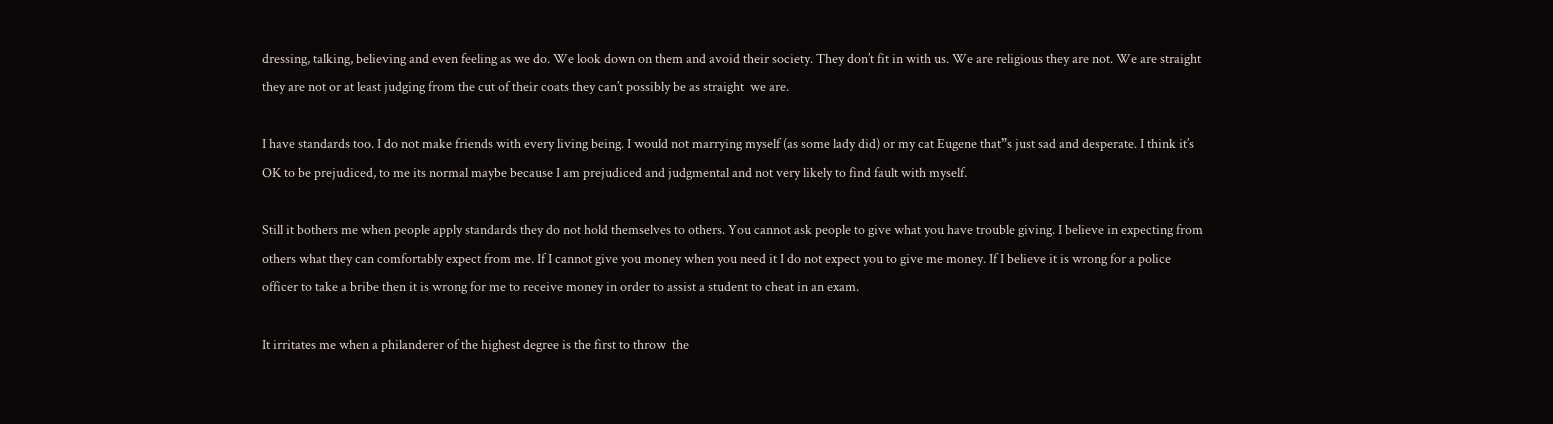dressing, talking, believing and even feeling as we do. We look down on them and avoid their society. They don’t fit in with us. We are religious they are not. We are straight they are not or at least judging from the cut of their coats they can’t possibly be as straight  we are.

I have standards too. I do not make friends with every living being. I would not marrying myself (as some lady did) or my cat Eugene that”s just sad and desperate. I think it’s OK to be prejudiced, to me its normal maybe because I am prejudiced and judgmental and not very likely to find fault with myself.

Still it bothers me when people apply standards they do not hold themselves to others. You cannot ask people to give what you have trouble giving. I believe in expecting from others what they can comfortably expect from me. If I cannot give you money when you need it I do not expect you to give me money. If I believe it is wrong for a police officer to take a bribe then it is wrong for me to receive money in order to assist a student to cheat in an exam.

It irritates me when a philanderer of the highest degree is the first to throw  the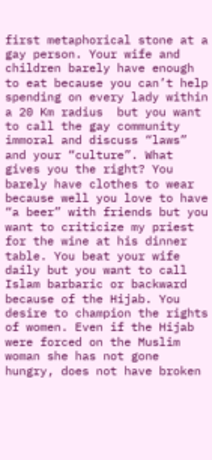first metaphorical stone at a gay person. Your wife and children barely have enough to eat because you can’t help spending on every lady within a 20 Km radius  but you want to call the gay community immoral and discuss “laws” and your “culture”. What gives you the right? You barely have clothes to wear because well you love to have “a beer” with friends but you want to criticize my priest for the wine at his dinner table. You beat your wife daily but you want to call Islam barbaric or backward because of the Hijab. You desire to champion the rights of women. Even if the Hijab were forced on the Muslim woman she has not gone hungry, does not have broken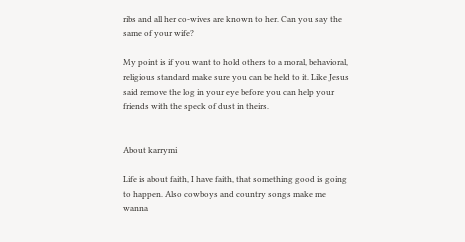ribs and all her co-wives are known to her. Can you say the same of your wife?

My point is if you want to hold others to a moral, behavioral, religious standard make sure you can be held to it. Like Jesus said remove the log in your eye before you can help your friends with the speck of dust in theirs.


About karrymi

Life is about faith, I have faith, that something good is going to happen. Also cowboys and country songs make me wanna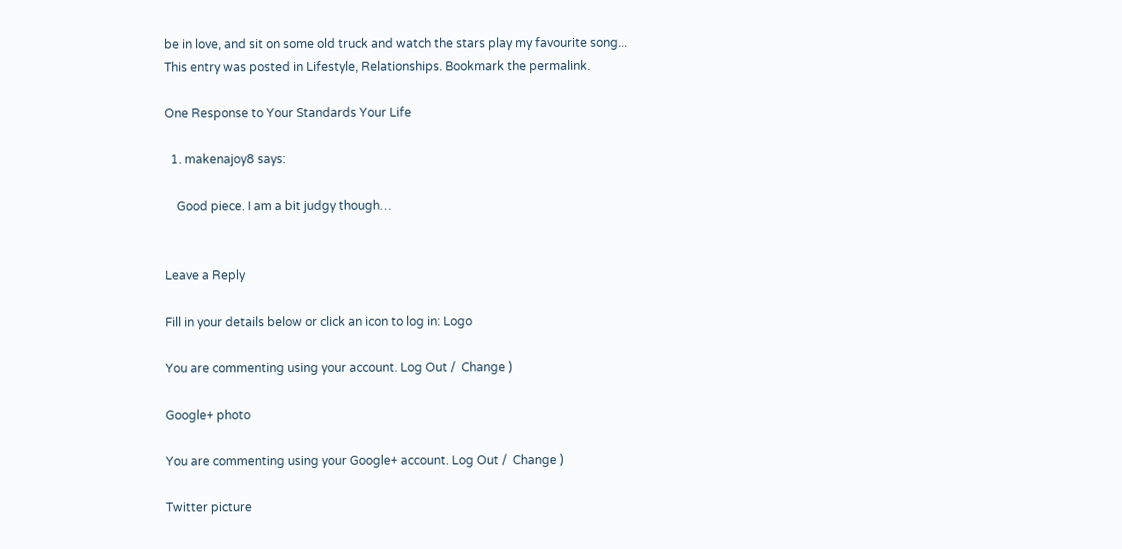be in love, and sit on some old truck and watch the stars play my favourite song...
This entry was posted in Lifestyle, Relationships. Bookmark the permalink.

One Response to Your Standards Your Life

  1. makenajoy8 says:

    Good piece. I am a bit judgy though…


Leave a Reply

Fill in your details below or click an icon to log in: Logo

You are commenting using your account. Log Out /  Change )

Google+ photo

You are commenting using your Google+ account. Log Out /  Change )

Twitter picture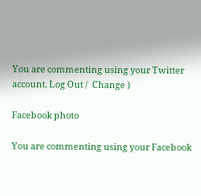You are commenting using your Twitter account. Log Out /  Change )

Facebook photo

You are commenting using your Facebook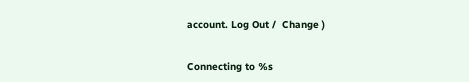account. Log Out /  Change )


Connecting to %s